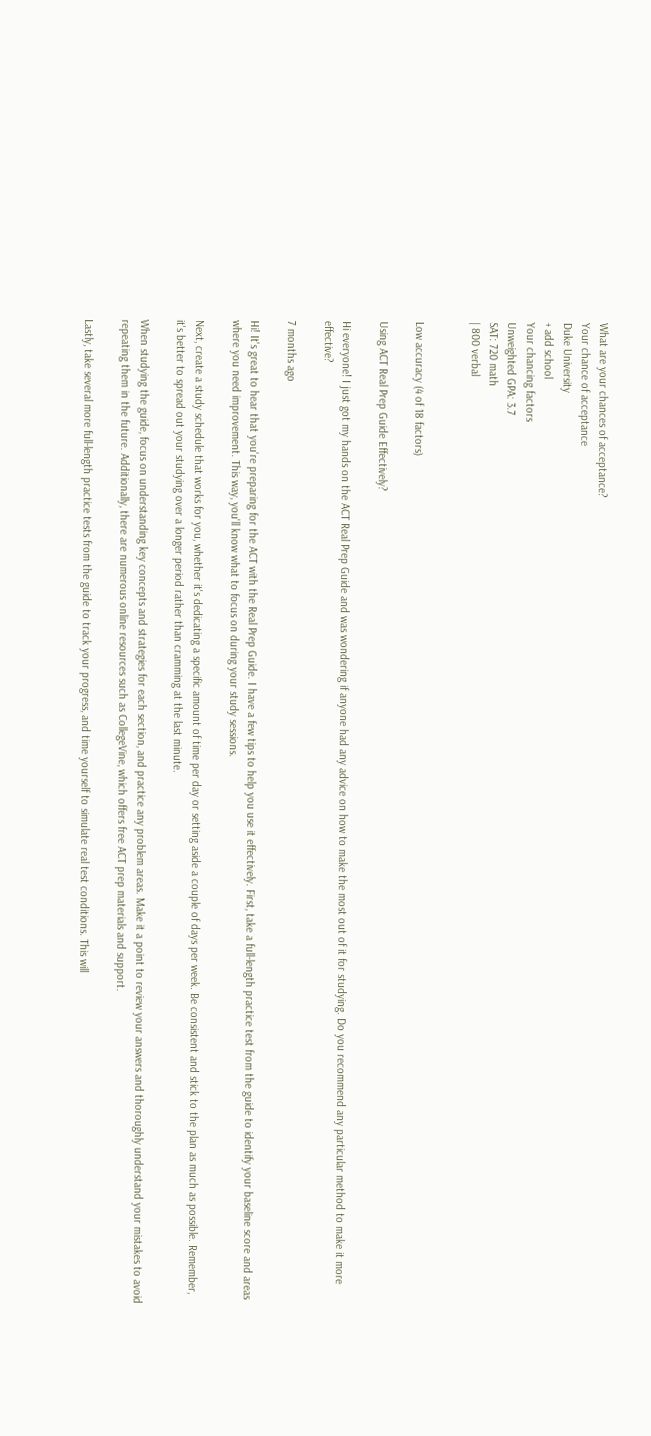What are your chances of acceptance?
Your chance of acceptance
Duke University
+ add school
Your chancing factors
Unweighted GPA: 3.7
SAT: 720 math
| 800 verbal


Low accuracy (4 of 18 factors)

Using ACT Real Prep Guide Effectively?

Hi everyone! I just got my hands on the ACT Real Prep Guide and was wondering if anyone had any advice on how to make the most out of it for studying. Do you recommend any particular method to make it more effective?

7 months ago

Hi! It's great to hear that you're preparing for the ACT with the Real Prep Guide. I have a few tips to help you use it effectively. First, take a full-length practice test from the guide to identify your baseline score and areas where you need improvement. This way, you'll know what to focus on during your study sessions.

Next, create a study schedule that works for you, whether it's dedicating a specific amount of time per day or setting aside a couple of days per week. Be consistent and stick to the plan as much as possible. Remember, it's better to spread out your studying over a longer period rather than cramming at the last minute.

When studying the guide, focus on understanding key concepts and strategies for each section, and practice any problem areas. Make it a point to review your answers and thoroughly understand your mistakes to avoid repeating them in the future. Additionally, there are numerous online resources such as CollegeVine, which offers free ACT prep materials and support.

Lastly, take several more full-length practice tests from the guide to track your progress, and time yourself to simulate real test conditions. This will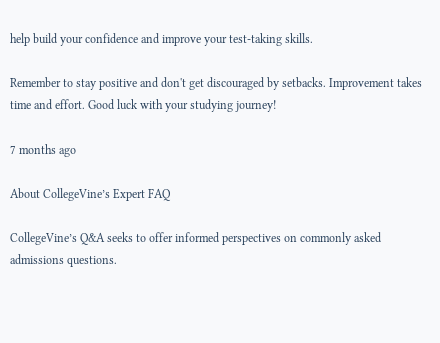help build your confidence and improve your test-taking skills.

Remember to stay positive and don't get discouraged by setbacks. Improvement takes time and effort. Good luck with your studying journey!

7 months ago

About CollegeVine’s Expert FAQ

CollegeVine’s Q&A seeks to offer informed perspectives on commonly asked admissions questions.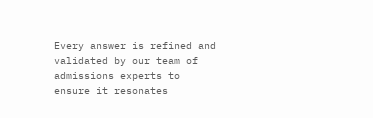Every answer is refined and validated by our team of admissions experts to ensure it resonates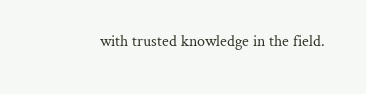with trusted knowledge in the field.